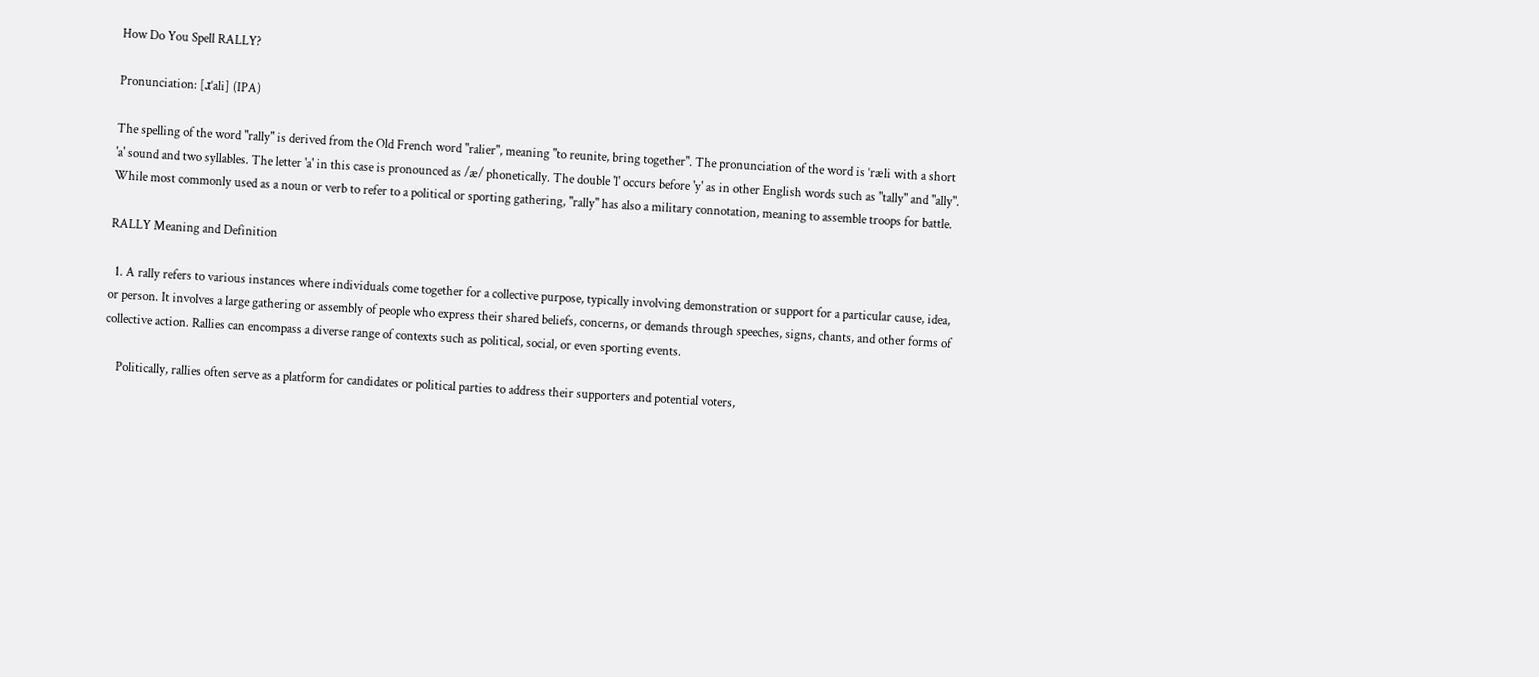How Do You Spell RALLY?

Pronunciation: [ɹˈali] (IPA)

The spelling of the word "rally" is derived from the Old French word "ralier", meaning "to reunite, bring together". The pronunciation of the word is ˈræli with a short 'a' sound and two syllables. The letter 'a' in this case is pronounced as /æ/ phonetically. The double 'l' occurs before 'y' as in other English words such as "tally" and "ally". While most commonly used as a noun or verb to refer to a political or sporting gathering, "rally" has also a military connotation, meaning to assemble troops for battle.

RALLY Meaning and Definition

  1. A rally refers to various instances where individuals come together for a collective purpose, typically involving demonstration or support for a particular cause, idea, or person. It involves a large gathering or assembly of people who express their shared beliefs, concerns, or demands through speeches, signs, chants, and other forms of collective action. Rallies can encompass a diverse range of contexts such as political, social, or even sporting events.

    Politically, rallies often serve as a platform for candidates or political parties to address their supporters and potential voters,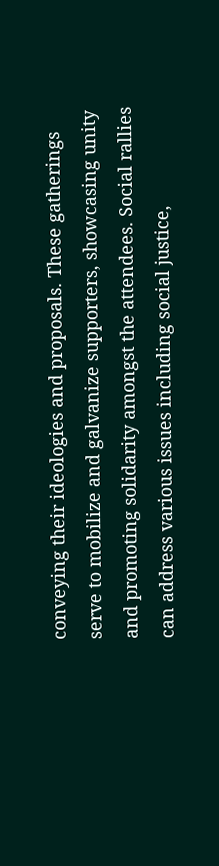conveying their ideologies and proposals. These gatherings serve to mobilize and galvanize supporters, showcasing unity and promoting solidarity amongst the attendees. Social rallies can address various issues including social justice,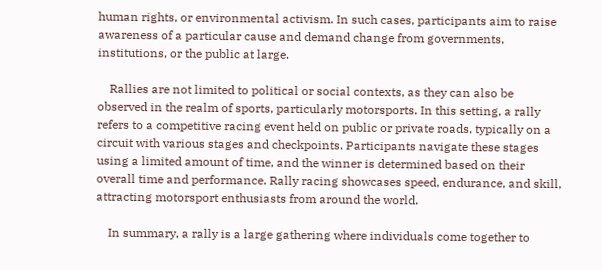human rights, or environmental activism. In such cases, participants aim to raise awareness of a particular cause and demand change from governments, institutions, or the public at large.

    Rallies are not limited to political or social contexts, as they can also be observed in the realm of sports, particularly motorsports. In this setting, a rally refers to a competitive racing event held on public or private roads, typically on a circuit with various stages and checkpoints. Participants navigate these stages using a limited amount of time, and the winner is determined based on their overall time and performance. Rally racing showcases speed, endurance, and skill, attracting motorsport enthusiasts from around the world.

    In summary, a rally is a large gathering where individuals come together to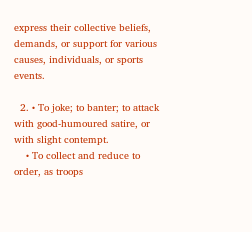express their collective beliefs, demands, or support for various causes, individuals, or sports events.

  2. • To joke; to banter; to attack with good-humoured satire, or with slight contempt.
    • To collect and reduce to order, as troops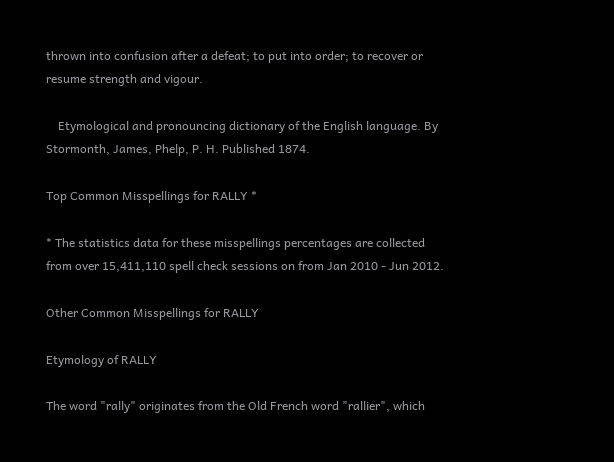thrown into confusion after a defeat; to put into order; to recover or resume strength and vigour.

    Etymological and pronouncing dictionary of the English language. By Stormonth, James, Phelp, P. H. Published 1874.

Top Common Misspellings for RALLY *

* The statistics data for these misspellings percentages are collected from over 15,411,110 spell check sessions on from Jan 2010 - Jun 2012.

Other Common Misspellings for RALLY

Etymology of RALLY

The word "rally" originates from the Old French word "rallier", which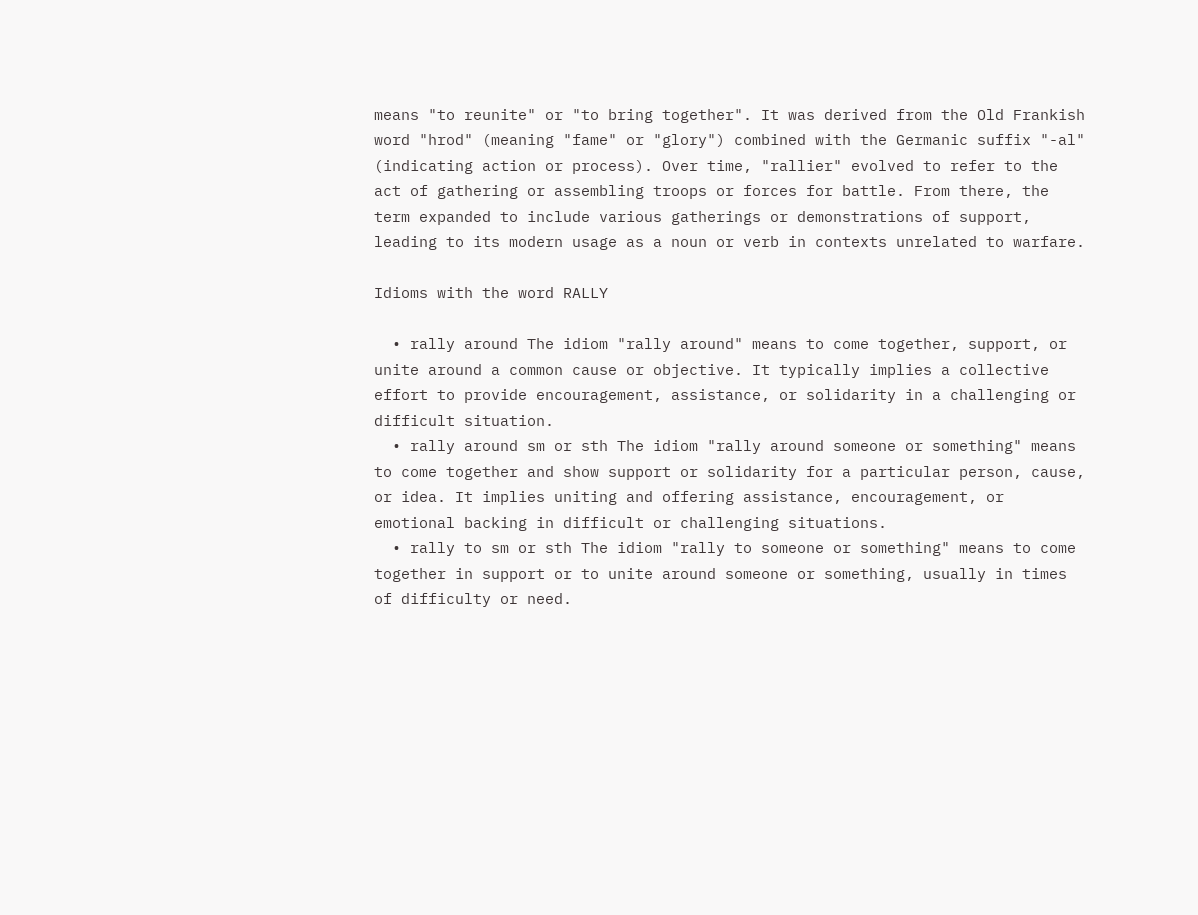means "to reunite" or "to bring together". It was derived from the Old Frankish word "hrod" (meaning "fame" or "glory") combined with the Germanic suffix "-al" (indicating action or process). Over time, "rallier" evolved to refer to the act of gathering or assembling troops or forces for battle. From there, the term expanded to include various gatherings or demonstrations of support, leading to its modern usage as a noun or verb in contexts unrelated to warfare.

Idioms with the word RALLY

  • rally around The idiom "rally around" means to come together, support, or unite around a common cause or objective. It typically implies a collective effort to provide encouragement, assistance, or solidarity in a challenging or difficult situation.
  • rally around sm or sth The idiom "rally around someone or something" means to come together and show support or solidarity for a particular person, cause, or idea. It implies uniting and offering assistance, encouragement, or emotional backing in difficult or challenging situations.
  • rally to sm or sth The idiom "rally to someone or something" means to come together in support or to unite around someone or something, usually in times of difficulty or need.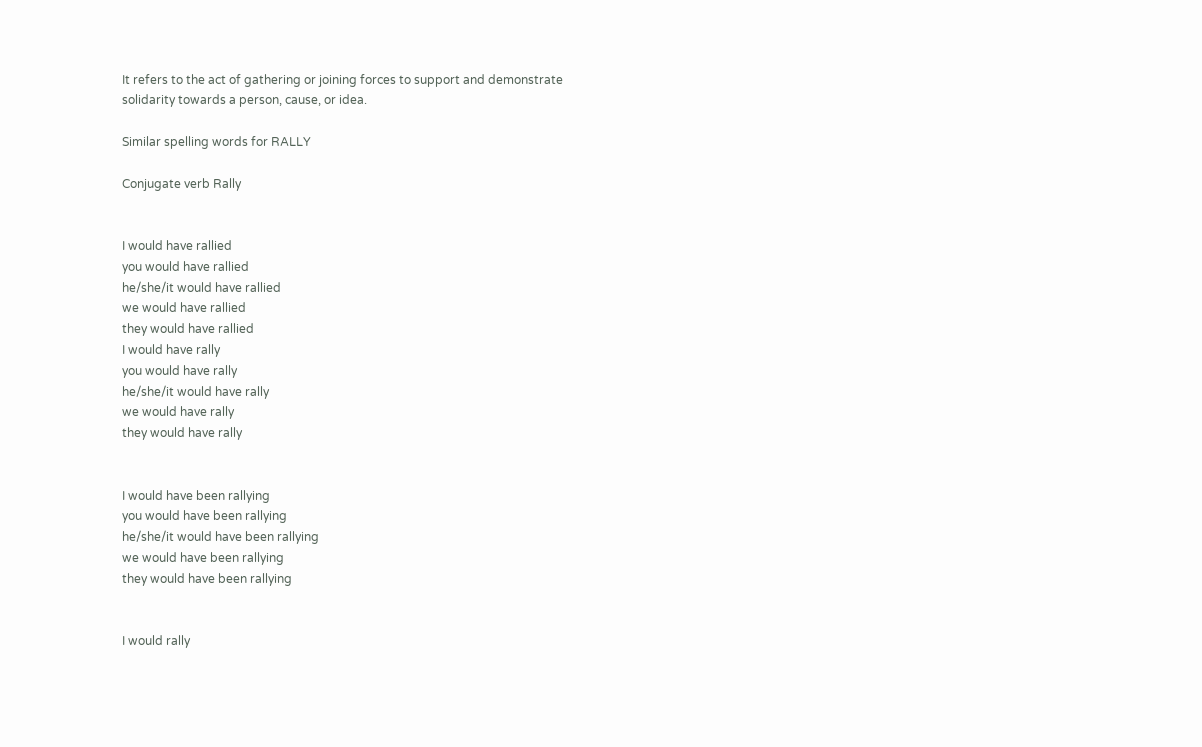It refers to the act of gathering or joining forces to support and demonstrate solidarity towards a person, cause, or idea.

Similar spelling words for RALLY

Conjugate verb Rally


I would have rallied
you would have rallied
he/she/it would have rallied
we would have rallied
they would have rallied
I would have rally
you would have rally
he/she/it would have rally
we would have rally
they would have rally


I would have been rallying
you would have been rallying
he/she/it would have been rallying
we would have been rallying
they would have been rallying


I would rally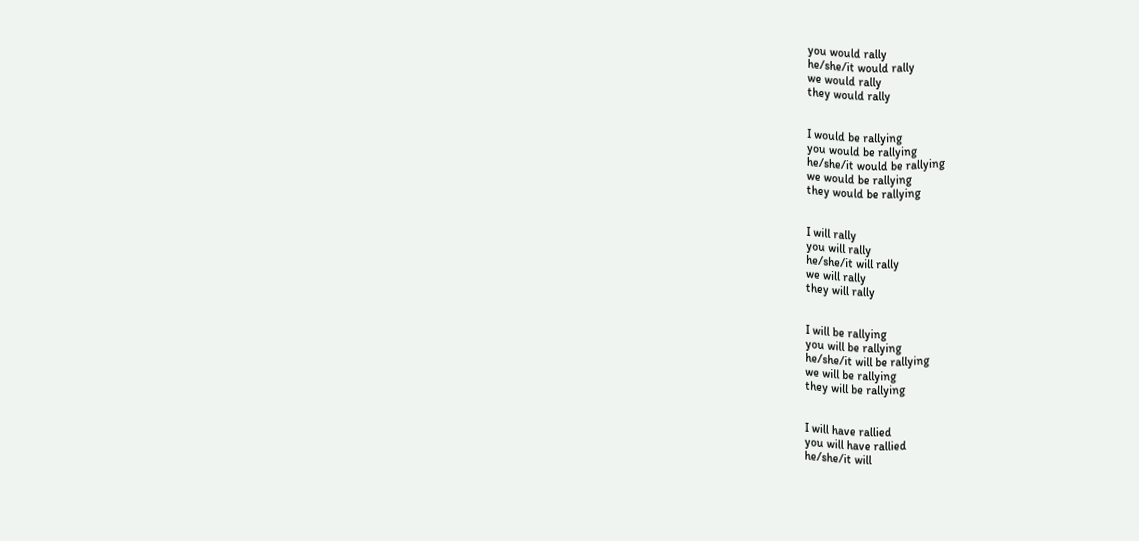you would rally
he/she/it would rally
we would rally
they would rally


I would be rallying
you would be rallying
he/she/it would be rallying
we would be rallying
they would be rallying


I will rally
you will rally
he/she/it will rally
we will rally
they will rally


I will be rallying
you will be rallying
he/she/it will be rallying
we will be rallying
they will be rallying


I will have rallied
you will have rallied
he/she/it will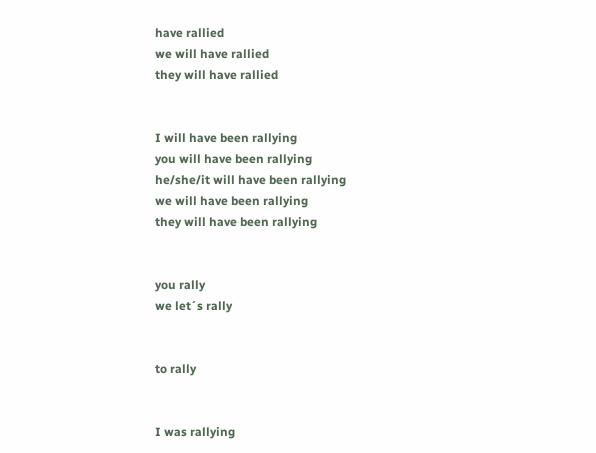have rallied
we will have rallied
they will have rallied


I will have been rallying
you will have been rallying
he/she/it will have been rallying
we will have been rallying
they will have been rallying


you rally
we let´s rally


to rally


I was rallying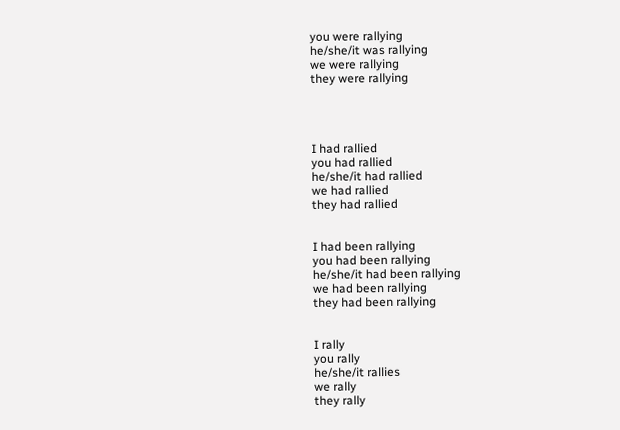you were rallying
he/she/it was rallying
we were rallying
they were rallying




I had rallied
you had rallied
he/she/it had rallied
we had rallied
they had rallied


I had been rallying
you had been rallying
he/she/it had been rallying
we had been rallying
they had been rallying


I rally
you rally
he/she/it rallies
we rally
they rally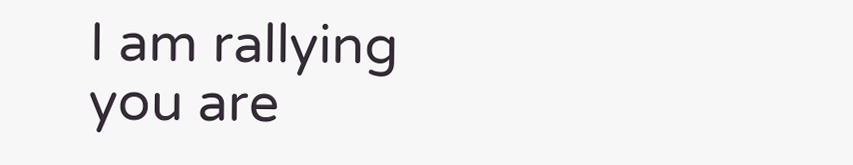I am rallying
you are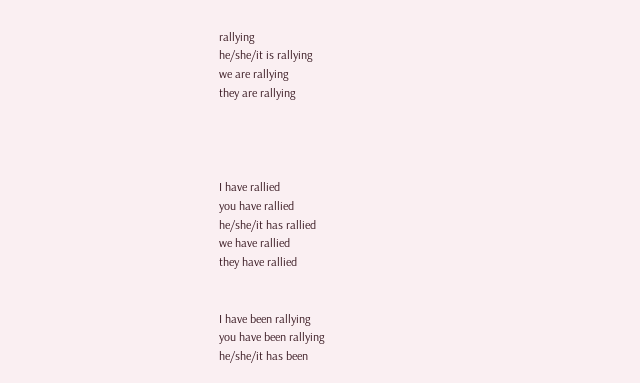rallying
he/she/it is rallying
we are rallying
they are rallying




I have rallied
you have rallied
he/she/it has rallied
we have rallied
they have rallied


I have been rallying
you have been rallying
he/she/it has been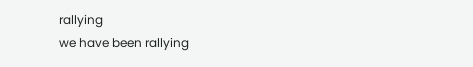rallying
we have been rallying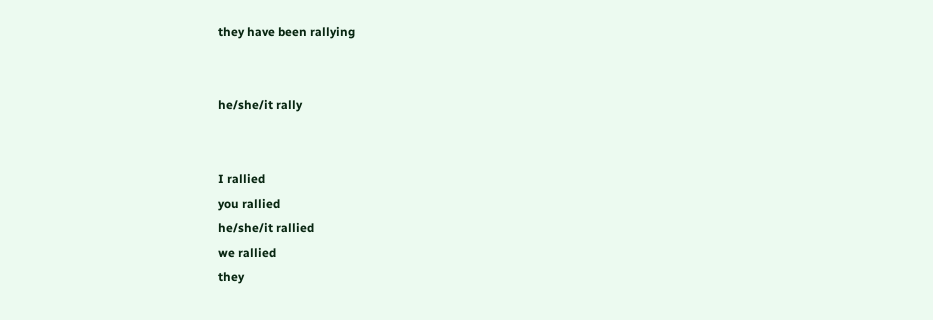they have been rallying


he/she/it rally


I rallied
you rallied
he/she/it rallied
we rallied
they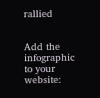rallied


Add the infographic to your website: